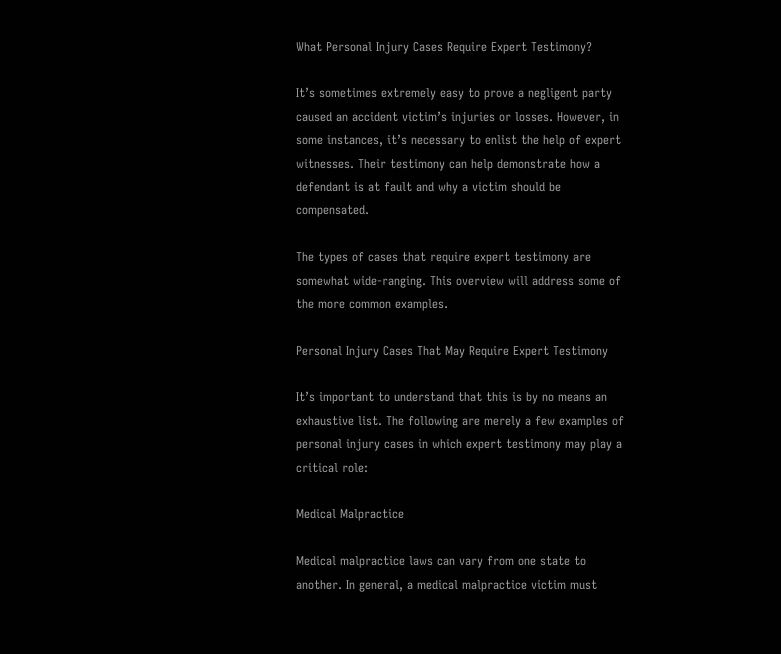What Personal Injury Cases Require Expert Testimony?

It’s sometimes extremely easy to prove a negligent party caused an accident victim’s injuries or losses. However, in some instances, it’s necessary to enlist the help of expert witnesses. Their testimony can help demonstrate how a defendant is at fault and why a victim should be compensated.

The types of cases that require expert testimony are somewhat wide-ranging. This overview will address some of the more common examples.

Personal Injury Cases That May Require Expert Testimony

It’s important to understand that this is by no means an exhaustive list. The following are merely a few examples of personal injury cases in which expert testimony may play a critical role:

Medical Malpractice

Medical malpractice laws can vary from one state to another. In general, a medical malpractice victim must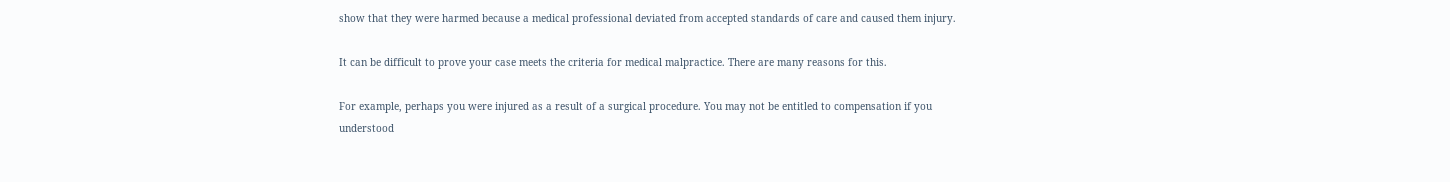show that they were harmed because a medical professional deviated from accepted standards of care and caused them injury.

It can be difficult to prove your case meets the criteria for medical malpractice. There are many reasons for this.

For example, perhaps you were injured as a result of a surgical procedure. You may not be entitled to compensation if you understood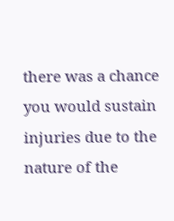there was a chance you would sustain injuries due to the nature of the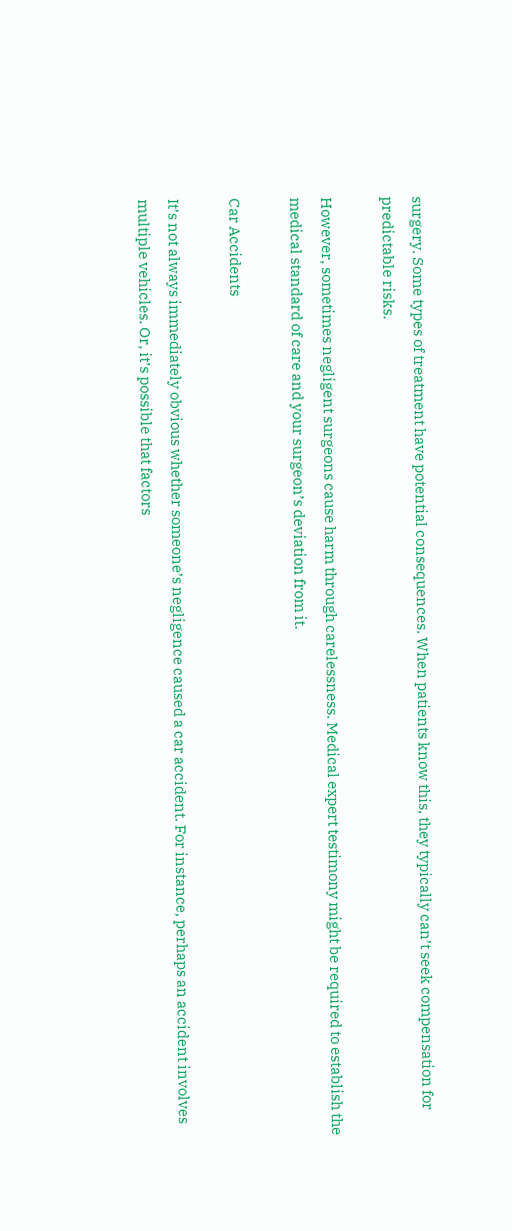surgery. Some types of treatment have potential consequences. When patients know this, they typically can’t seek compensation for predictable risks.

However, sometimes negligent surgeons cause harm through carelessness. Medical expert testimony might be required to establish the medical standard of care and your surgeon’s deviation from it.

Car Accidents

It’s not always immediately obvious whether someone’s negligence caused a car accident. For instance, perhaps an accident involves multiple vehicles. Or, it’s possible that factors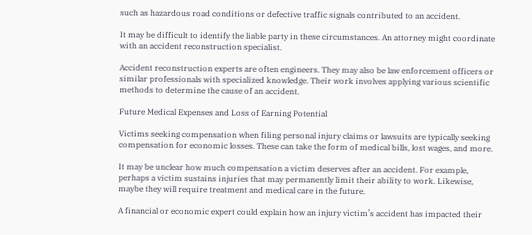such as hazardous road conditions or defective traffic signals contributed to an accident.

It may be difficult to identify the liable party in these circumstances. An attorney might coordinate with an accident reconstruction specialist.

Accident reconstruction experts are often engineers. They may also be law enforcement officers or similar professionals with specialized knowledge. Their work involves applying various scientific methods to determine the cause of an accident.

Future Medical Expenses and Loss of Earning Potential

Victims seeking compensation when filing personal injury claims or lawsuits are typically seeking compensation for economic losses. These can take the form of medical bills, lost wages, and more.

It may be unclear how much compensation a victim deserves after an accident. For example, perhaps a victim sustains injuries that may permanently limit their ability to work. Likewise, maybe they will require treatment and medical care in the future.

A financial or economic expert could explain how an injury victim’s accident has impacted their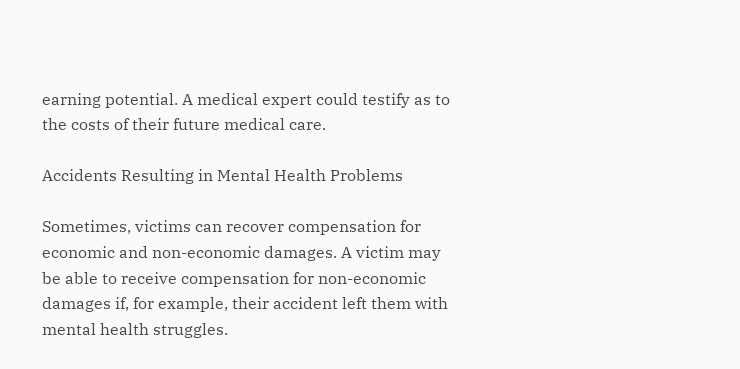earning potential. A medical expert could testify as to the costs of their future medical care.

Accidents Resulting in Mental Health Problems

Sometimes, victims can recover compensation for economic and non-economic damages. A victim may be able to receive compensation for non-economic damages if, for example, their accident left them with mental health struggles.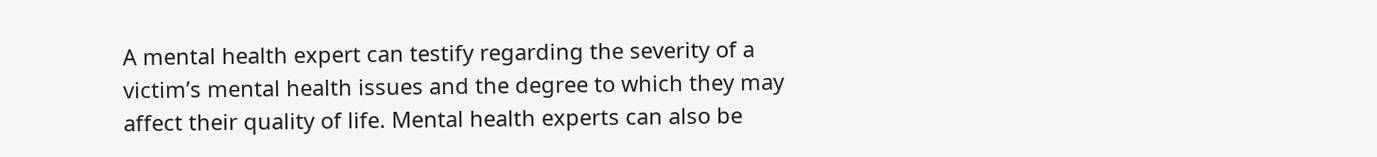A mental health expert can testify regarding the severity of a victim’s mental health issues and the degree to which they may affect their quality of life. Mental health experts can also be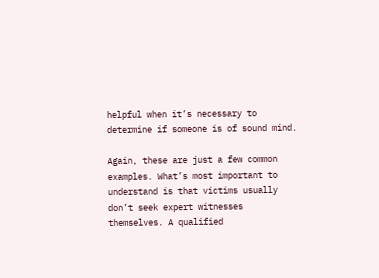helpful when it’s necessary to determine if someone is of sound mind.

Again, these are just a few common examples. What’s most important to understand is that victims usually don’t seek expert witnesses themselves. A qualified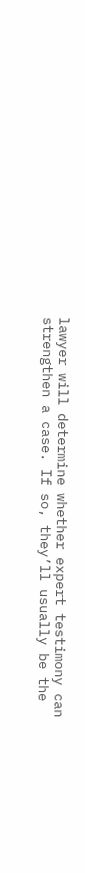lawyer will determine whether expert testimony can strengthen a case. If so, they’ll usually be the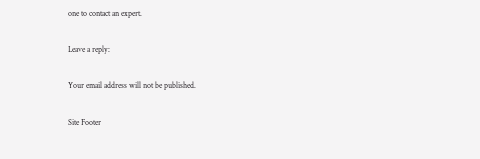one to contact an expert.

Leave a reply:

Your email address will not be published.

Site Footer